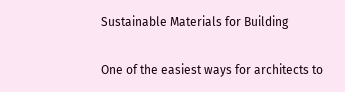Sustainable Materials for Building

One of the easiest ways for architects to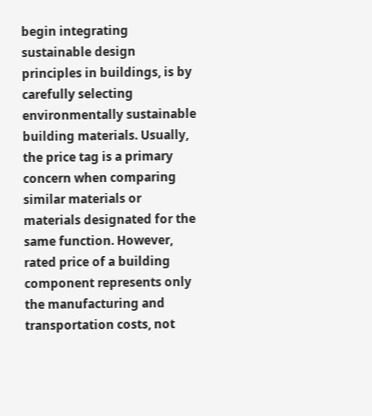begin integrating sustainable design principles in buildings, is by carefully selecting environmentally sustainable building materials. Usually, the price tag is a primary concern when comparing similar materials or materials designated for the same function. However, rated price of a building component represents only the manufacturing and transportation costs, not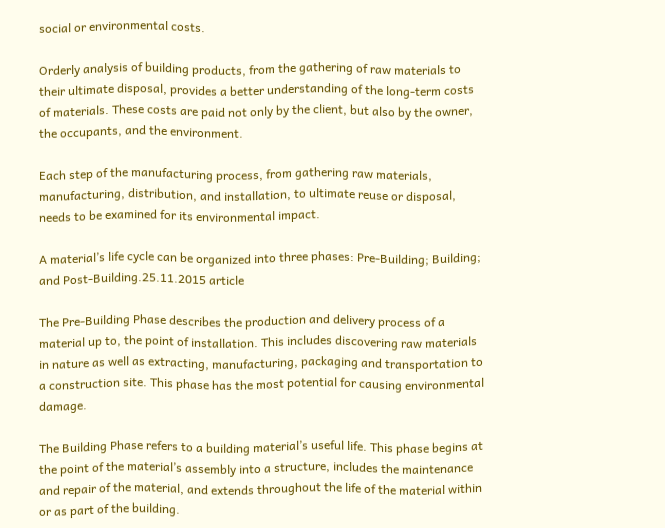social or environmental costs.

Orderly analysis of building products, from the gathering of raw materials to their ultimate disposal, provides a better understanding of the long-term costs of materials. These costs are paid not only by the client, but also by the owner, the occupants, and the environment.

Each step of the manufacturing process, from gathering raw materials, manufacturing, distribution, and installation, to ultimate reuse or disposal, needs to be examined for its environmental impact.

A material’s life cycle can be organized into three phases: Pre-Building; Building; and Post-Building.25.11.2015 article

The Pre-Building Phase describes the production and delivery process of a material up to, the point of installation. This includes discovering raw materials in nature as well as extracting, manufacturing, packaging and transportation to a construction site. This phase has the most potential for causing environmental damage.

The Building Phase refers to a building material’s useful life. This phase begins at the point of the material’s assembly into a structure, includes the maintenance and repair of the material, and extends throughout the life of the material within or as part of the building.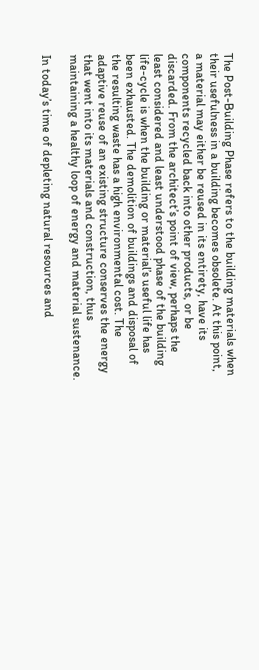The Post-Building Phase refers to the building materials when their usefulness in a building becomes obsolete. At this point, a material may either be reused in its entirety, have its components recycled back into other products, or be discarded. From the architect’s point of view, perhaps the least considered and least understood phase of the building life-cycle is when the building or material’s useful life has been exhausted. The demolition of buildings and disposal of the resulting waste has a high environmental cost. The adaptive reuse of an existing structure conserves the energy that went into its materials and construction, thus maintaining a healthy loop of energy and material sustenance.

In today’s time of depleting natural resources and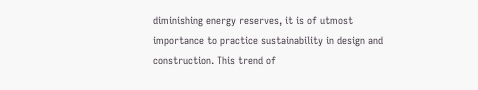diminishing energy reserves, it is of utmost importance to practice sustainability in design and construction. This trend of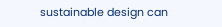sustainable design can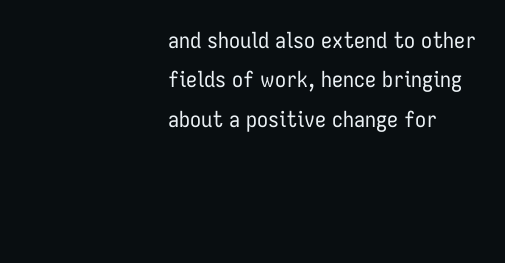and should also extend to other fields of work, hence bringing about a positive change for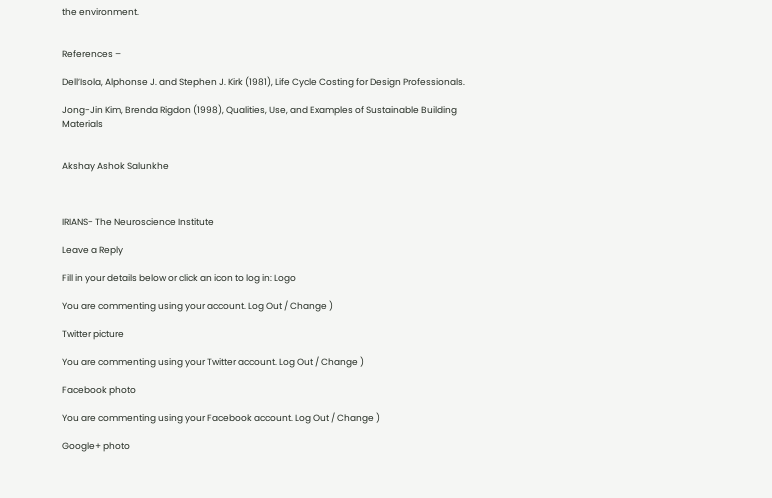the environment.


References –

Dell’Isola, Alphonse J. and Stephen J. Kirk (1981), Life Cycle Costing for Design Professionals.

Jong-Jin Kim, Brenda Rigdon (1998), Qualities, Use, and Examples of Sustainable Building Materials


Akshay Ashok Salunkhe



IRIANS- The Neuroscience Institute

Leave a Reply

Fill in your details below or click an icon to log in: Logo

You are commenting using your account. Log Out / Change )

Twitter picture

You are commenting using your Twitter account. Log Out / Change )

Facebook photo

You are commenting using your Facebook account. Log Out / Change )

Google+ photo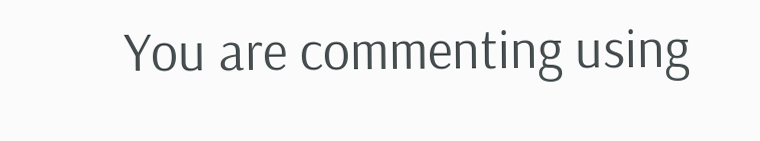You are commenting using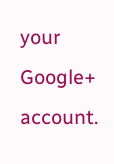your Google+ account.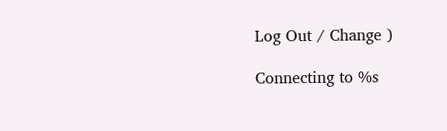Log Out / Change )

Connecting to %s